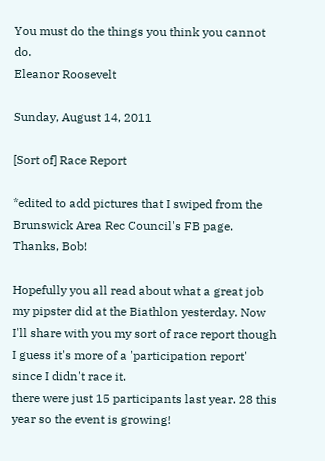You must do the things you think you cannot do.
Eleanor Roosevelt

Sunday, August 14, 2011

[Sort of] Race Report

*edited to add pictures that I swiped from the Brunswick Area Rec Council's FB page. Thanks, Bob!

Hopefully you all read about what a great job my pipster did at the Biathlon yesterday. Now I'll share with you my sort of race report though I guess it's more of a 'participation report' since I didn't race it.
there were just 15 participants last year. 28 this year so the event is growing!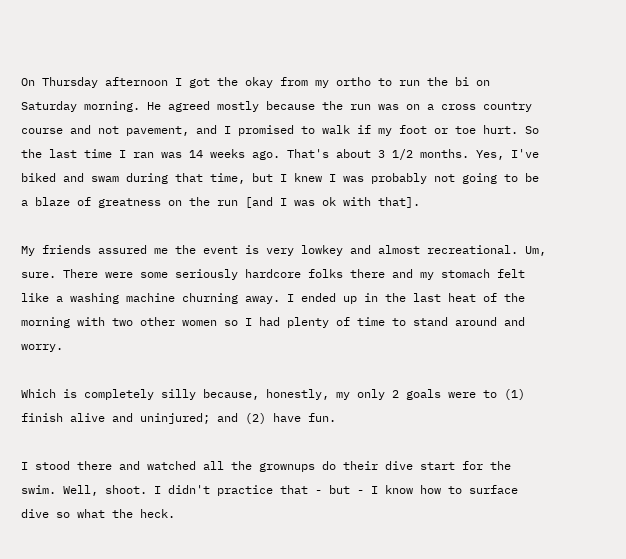On Thursday afternoon I got the okay from my ortho to run the bi on Saturday morning. He agreed mostly because the run was on a cross country course and not pavement, and I promised to walk if my foot or toe hurt. So the last time I ran was 14 weeks ago. That's about 3 1/2 months. Yes, I've biked and swam during that time, but I knew I was probably not going to be a blaze of greatness on the run [and I was ok with that].

My friends assured me the event is very lowkey and almost recreational. Um, sure. There were some seriously hardcore folks there and my stomach felt like a washing machine churning away. I ended up in the last heat of the morning with two other women so I had plenty of time to stand around and worry.

Which is completely silly because, honestly, my only 2 goals were to (1) finish alive and uninjured; and (2) have fun.

I stood there and watched all the grownups do their dive start for the swim. Well, shoot. I didn't practice that - but - I know how to surface dive so what the heck.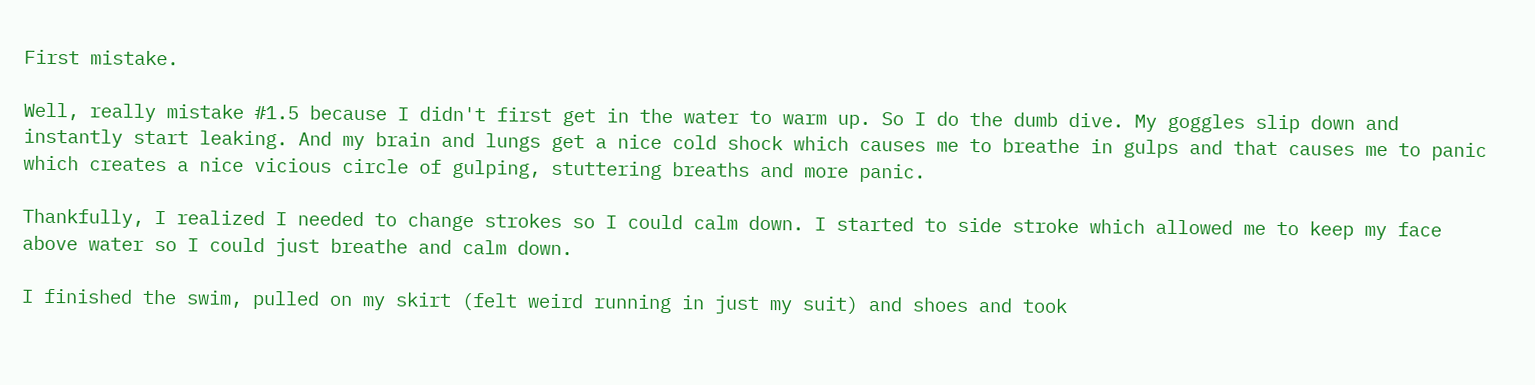First mistake.

Well, really mistake #1.5 because I didn't first get in the water to warm up. So I do the dumb dive. My goggles slip down and instantly start leaking. And my brain and lungs get a nice cold shock which causes me to breathe in gulps and that causes me to panic which creates a nice vicious circle of gulping, stuttering breaths and more panic.

Thankfully, I realized I needed to change strokes so I could calm down. I started to side stroke which allowed me to keep my face above water so I could just breathe and calm down.

I finished the swim, pulled on my skirt (felt weird running in just my suit) and shoes and took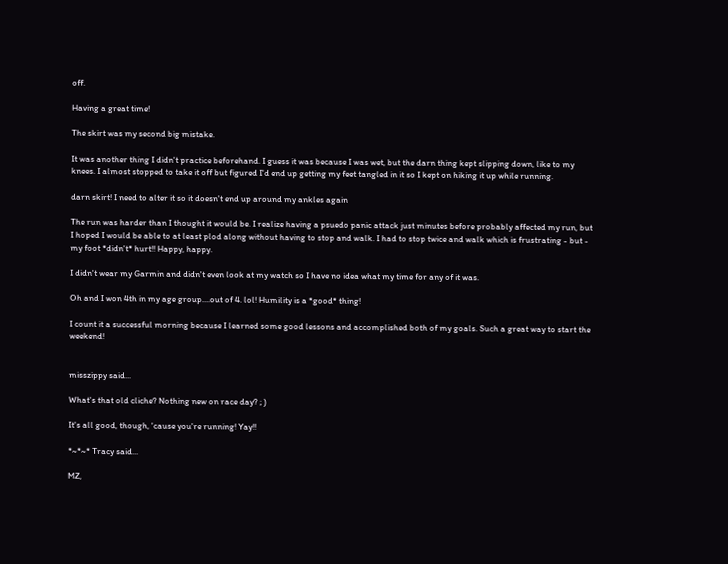off.

Having a great time!

The skirt was my second big mistake.

It was another thing I didn't practice beforehand. I guess it was because I was wet, but the darn thing kept slipping down, like to my knees. I almost stopped to take it off but figured I'd end up getting my feet tangled in it so I kept on hiking it up while running.

darn skirt! I need to alter it so it doesn't end up around my ankles again

The run was harder than I thought it would be. I realize having a psuedo panic attack just minutes before probably affected my run, but I hoped I would be able to at least plod along without having to stop and walk. I had to stop twice and walk which is frustrating - but - my foot *didn't* hurt!! Happy, happy.

I didn't wear my Garmin and didn't even look at my watch so I have no idea what my time for any of it was.

Oh and I won 4th in my age group....out of 4. lol! Humility is a *good* thing!

I count it a successful morning because I learned some good lessons and accomplished both of my goals. Such a great way to start the weekend!


misszippy said...

What's that old cliche? Nothing new on race day? ; )

It's all good, though, 'cause you're running! Yay!!

*~*~* Tracy said...

MZ,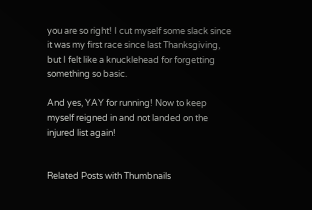you are so right! I cut myself some slack since it was my first race since last Thanksgiving, but I felt like a knucklehead for forgetting something so basic.

And yes, YAY for running! Now to keep myself reigned in and not landed on the injured list again!


Related Posts with Thumbnails